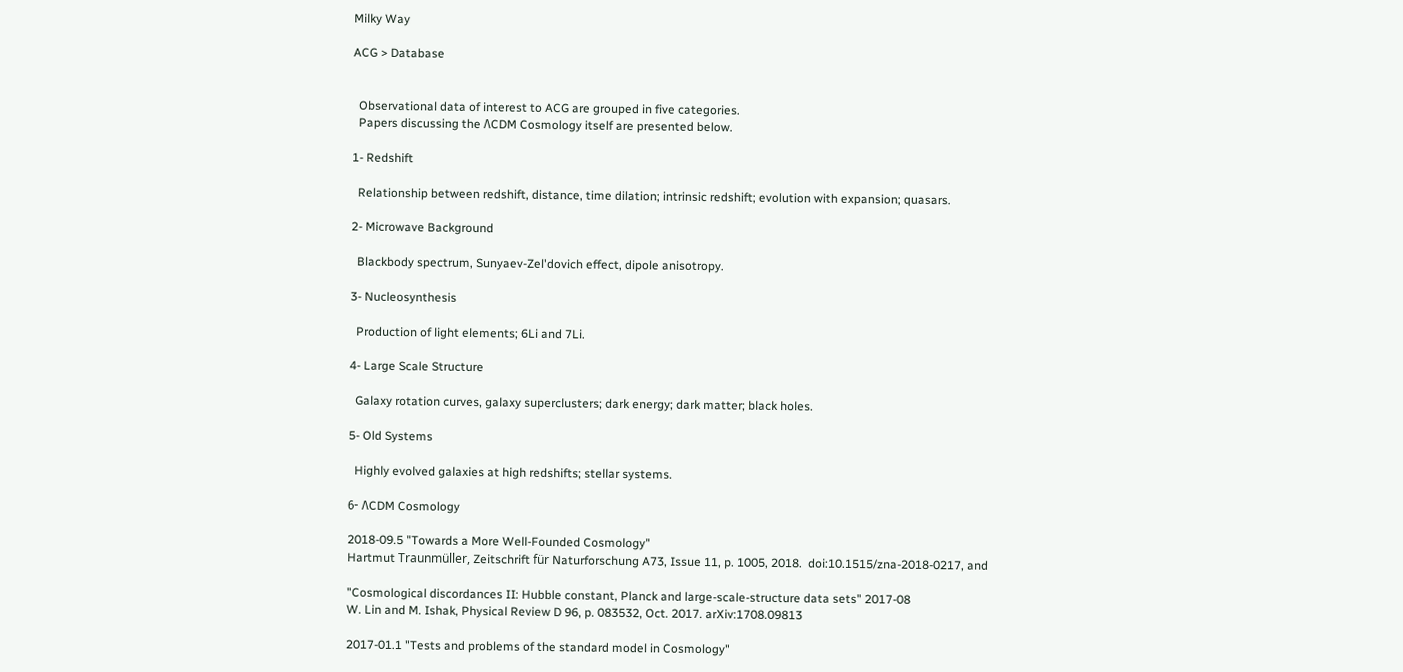Milky Way

ACG > Database


  Observational data of interest to ACG are grouped in five categories.
  Papers discussing the ΛCDM Cosmology itself are presented below.

1- Redshift

  Relationship between redshift, distance, time dilation; intrinsic redshift; evolution with expansion; quasars.

2- Microwave Background

  Blackbody spectrum, Sunyaev-Zel'dovich effect, dipole anisotropy.

3- Nucleosynthesis

  Production of light elements; 6Li and 7Li.

4- Large Scale Structure

  Galaxy rotation curves, galaxy superclusters; dark energy; dark matter; black holes.

5- Old Systems

  Highly evolved galaxies at high redshifts; stellar systems.

6- ΛCDM Cosmology

2018-09.5 "Towards a More Well-Founded Cosmology"
Hartmut Traunmüller, Zeitschrift für Naturforschung A73, Issue 11, p. 1005, 2018.  doi:10.1515/zna-2018-0217, and

"Cosmological discordances II: Hubble constant, Planck and large-scale-structure data sets" 2017-08
W. Lin and M. Ishak, Physical Review D 96, p. 083532, Oct. 2017. arXiv:1708.09813

2017-01.1 "Tests and problems of the standard model in Cosmology"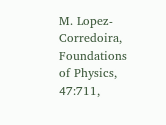M. Lopez-Corredoira, Foundations of Physics, 47:711,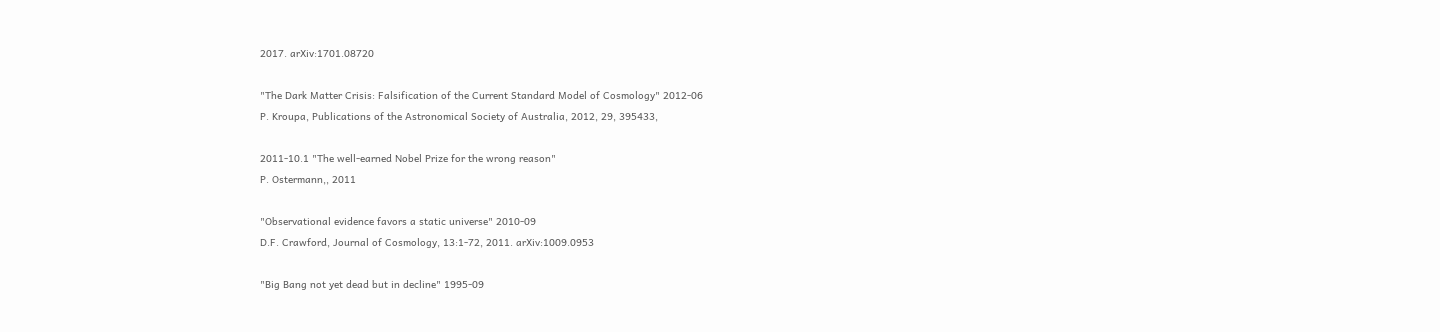2017. arXiv:1701.08720

"The Dark Matter Crisis: Falsification of the Current Standard Model of Cosmology" 2012-06
P. Kroupa, Publications of the Astronomical Society of Australia, 2012, 29, 395433,

2011-10.1 "The well-earned Nobel Prize for the wrong reason"
P. Ostermann,, 2011

"Observational evidence favors a static universe" 2010-09
D.F. Crawford, Journal of Cosmology, 13:1-72, 2011. arXiv:1009.0953

"Big Bang not yet dead but in decline" 1995-09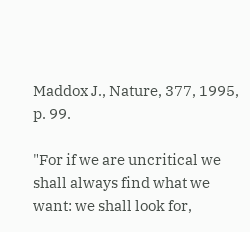Maddox J., Nature, 377, 1995, p. 99.

"For if we are uncritical we shall always find what we want: we shall look for,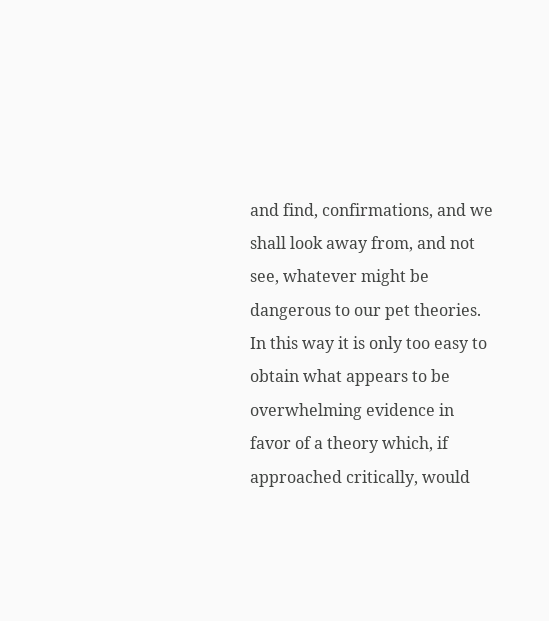and find, confirmations, and we shall look away from, and not see, whatever might be dangerous to our pet theories. In this way it is only too easy to obtain what appears to be overwhelming evidence in favor of a theory which, if approached critically, would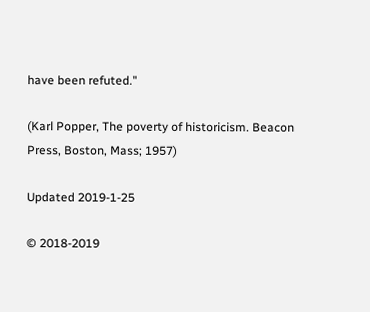have been refuted."

(Karl Popper, The poverty of historicism. Beacon Press, Boston, Mass; 1957)

Updated 2019-1-25

© 2018-2019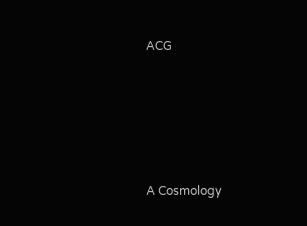ACG








A Cosmology